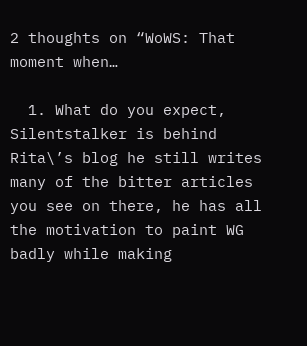2 thoughts on “WoWS: That moment when…

  1. What do you expect, Silentstalker is behind Rita\’s blog he still writes many of the bitter articles you see on there, he has all the motivation to paint WG badly while making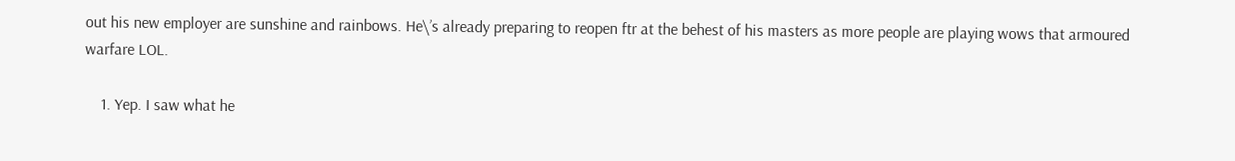out his new employer are sunshine and rainbows. He\’s already preparing to reopen ftr at the behest of his masters as more people are playing wows that armoured warfare LOL.

    1. Yep. I saw what he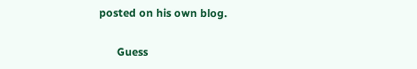posted on his own blog.

      Guess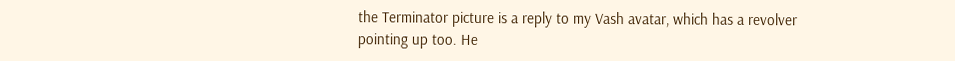the Terminator picture is a reply to my Vash avatar, which has a revolver pointing up too. He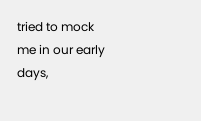tried to mock me in our early days,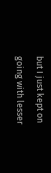but I just kept on going with lesser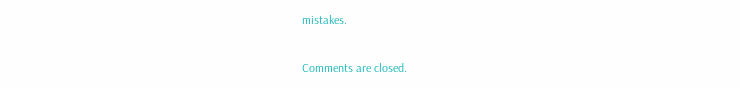mistakes.

Comments are closed.